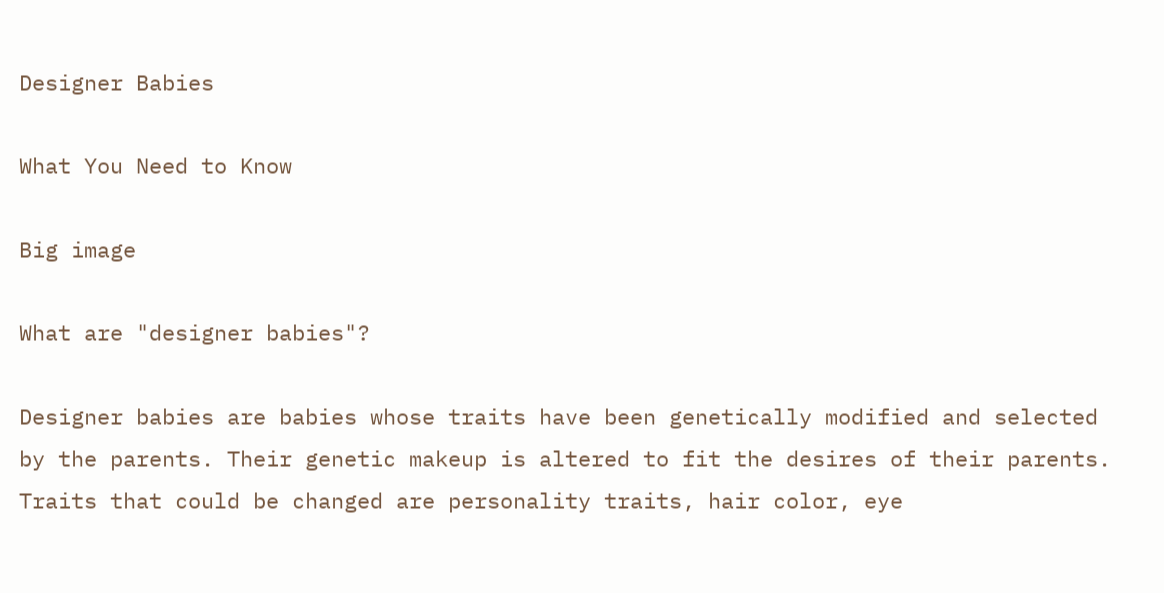Designer Babies

What You Need to Know

Big image

What are "designer babies"?

Designer babies are babies whose traits have been genetically modified and selected by the parents. Their genetic makeup is altered to fit the desires of their parents. Traits that could be changed are personality traits, hair color, eye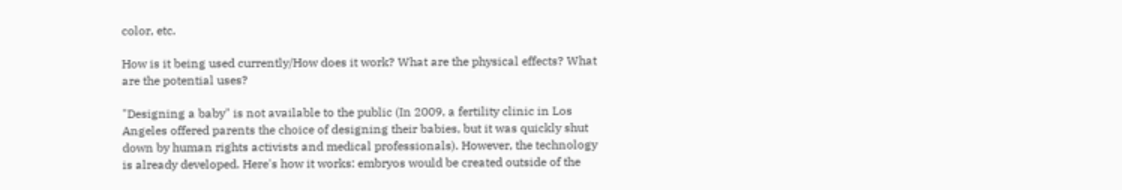color, etc.

How is it being used currently/How does it work? What are the physical effects? What are the potential uses?

"Designing a baby" is not available to the public (In 2009, a fertility clinic in Los Angeles offered parents the choice of designing their babies, but it was quickly shut down by human rights activists and medical professionals). However, the technology is already developed. Here's how it works: embryos would be created outside of the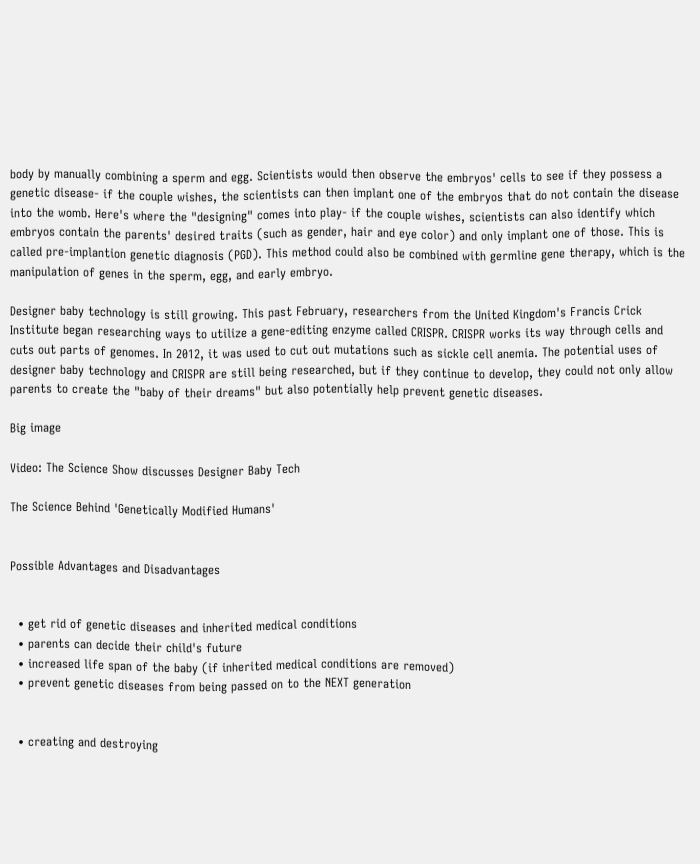body by manually combining a sperm and egg. Scientists would then observe the embryos' cells to see if they possess a genetic disease- if the couple wishes, the scientists can then implant one of the embryos that do not contain the disease into the womb. Here's where the "designing" comes into play- if the couple wishes, scientists can also identify which embryos contain the parents' desired traits (such as gender, hair and eye color) and only implant one of those. This is called pre-implantion genetic diagnosis (PGD). This method could also be combined with germline gene therapy, which is the manipulation of genes in the sperm, egg, and early embryo.

Designer baby technology is still growing. This past February, researchers from the United Kingdom's Francis Crick Institute began researching ways to utilize a gene-editing enzyme called CRISPR. CRISPR works its way through cells and cuts out parts of genomes. In 2012, it was used to cut out mutations such as sickle cell anemia. The potential uses of designer baby technology and CRISPR are still being researched, but if they continue to develop, they could not only allow parents to create the "baby of their dreams" but also potentially help prevent genetic diseases.

Big image

Video: The Science Show discusses Designer Baby Tech

The Science Behind 'Genetically Modified Humans'


Possible Advantages and Disadvantages


  • get rid of genetic diseases and inherited medical conditions
  • parents can decide their child's future
  • increased life span of the baby (if inherited medical conditions are removed)
  • prevent genetic diseases from being passed on to the NEXT generation


  • creating and destroying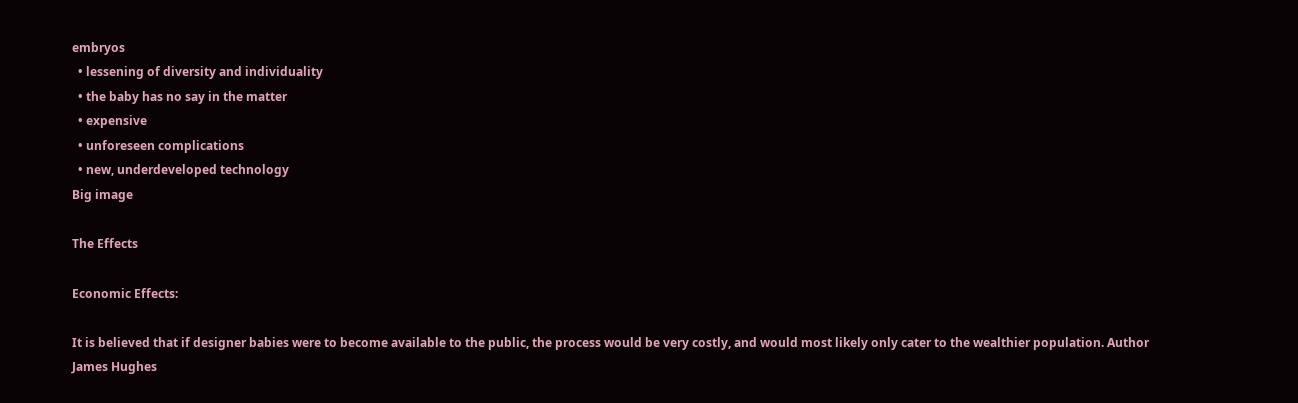embryos
  • lessening of diversity and individuality
  • the baby has no say in the matter
  • expensive
  • unforeseen complications
  • new, underdeveloped technology
Big image

The Effects

Economic Effects:

It is believed that if designer babies were to become available to the public, the process would be very costly, and would most likely only cater to the wealthier population. Author James Hughes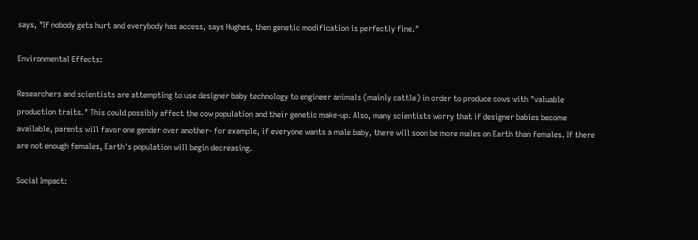says, "If nobody gets hurt and everybody has access, says Hughes, then genetic modification is perfectly fine."

Environmental Effects:

Researchers and scientists are attempting to use designer baby technology to engineer animals (mainly cattle) in order to produce cows with "valuable production traits." This could possibly affect the cow population and their genetic make-up. Also, many scientists worry that if designer babies become available, parents will favor one gender over another- for example, if everyone wants a male baby, there will soon be more males on Earth than females. If there are not enough females, Earth's population will begin decreasing.

Social Impact: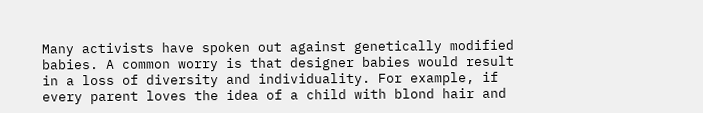Many activists have spoken out against genetically modified babies. A common worry is that designer babies would result in a loss of diversity and individuality. For example, if every parent loves the idea of a child with blond hair and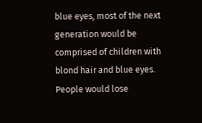blue eyes, most of the next generation would be comprised of children with blond hair and blue eyes. People would lose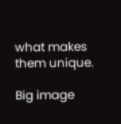what makes them unique.

Big image